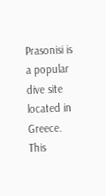Prasonisi is a popular dive site located in Greece. This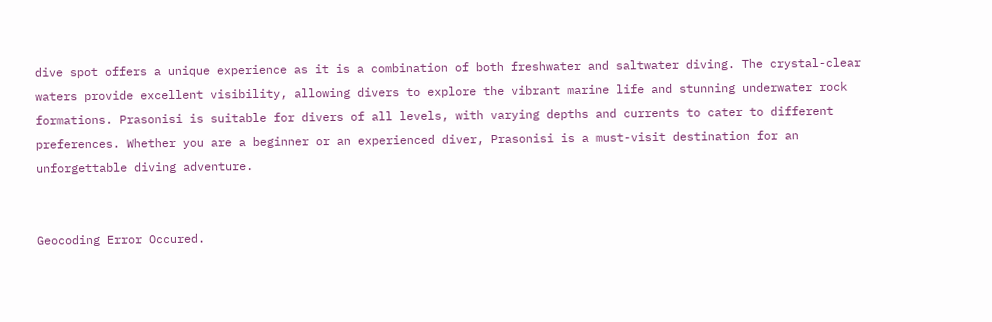dive spot offers a unique experience as it is a combination of both freshwater and saltwater diving. The crystal-clear waters provide excellent visibility, allowing divers to explore the vibrant marine life and stunning underwater rock formations. Prasonisi is suitable for divers of all levels, with varying depths and currents to cater to different preferences. Whether you are a beginner or an experienced diver, Prasonisi is a must-visit destination for an unforgettable diving adventure.


Geocoding Error Occured.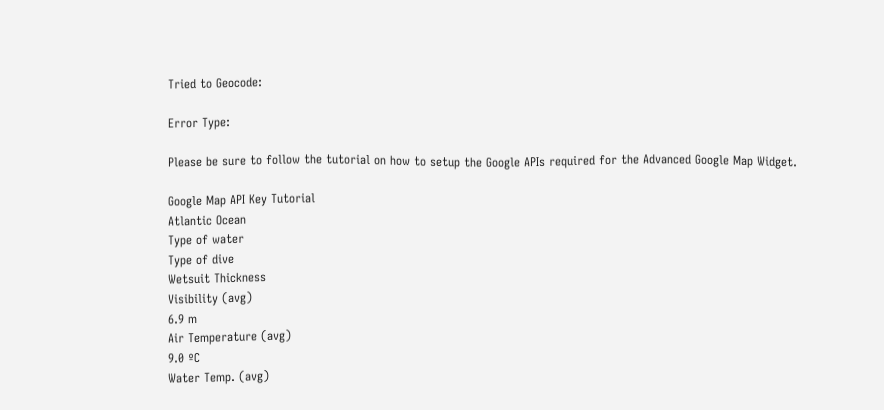Tried to Geocode:

Error Type:

Please be sure to follow the tutorial on how to setup the Google APIs required for the Advanced Google Map Widget.

Google Map API Key Tutorial
Atlantic Ocean
Type of water
Type of dive
Wetsuit Thickness
Visibility (avg)
6.9 m
Air Temperature (avg)
9.0 ºC
Water Temp. (avg)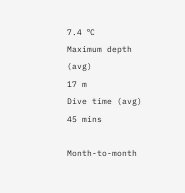7.4 ºC
Maximum depth (avg)
17 m
Dive time (avg)
45 mins

Month-to-month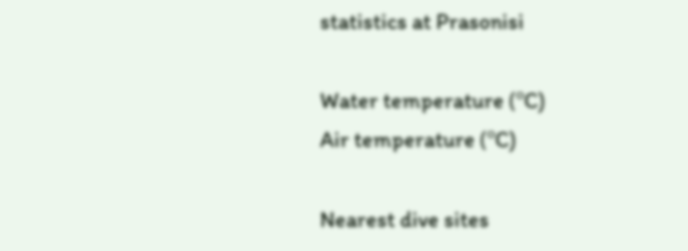statistics at Prasonisi

Water temperature (ºC)
Air temperature (ºC)

Nearest dive sites